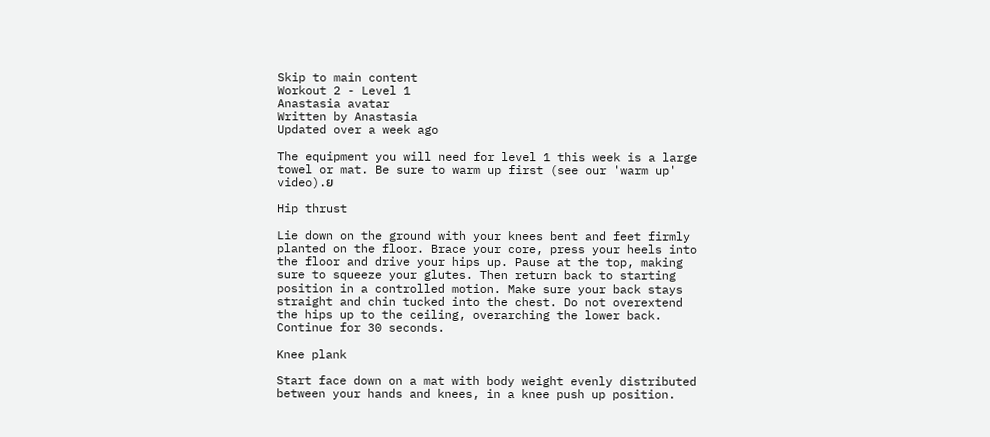Skip to main content
Workout 2 - Level 1
Anastasia avatar
Written by Anastasia
Updated over a week ago

The equipment you will need for level 1 this week is a large towel or mat. Be sure to warm up first (see our 'warm up' video).ย

Hip thrust

Lie down on the ground with your knees bent and feet firmly planted on the floor. Brace your core, press your heels into the floor and drive your hips up. Pause at the top, making sure to squeeze your glutes. Then return back to starting position in a controlled motion. Make sure your back stays straight and chin tucked into the chest. Do not overextend the hips up to the ceiling, overarching the lower back. Continue for 30 seconds.

Knee plank

Start face down on a mat with body weight evenly distributed between your hands and knees, in a knee push up position.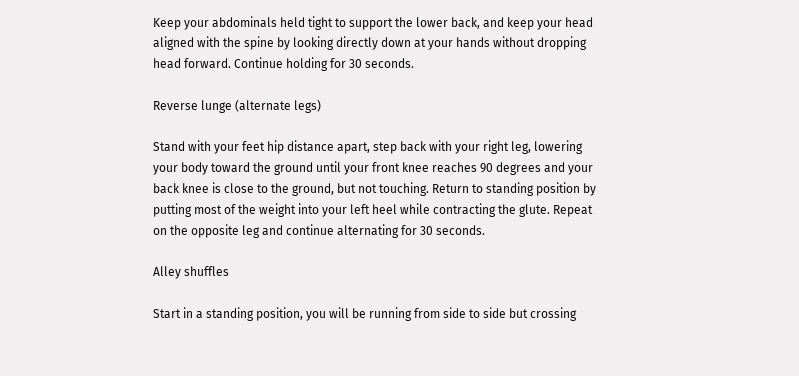Keep your abdominals held tight to support the lower back, and keep your head aligned with the spine by looking directly down at your hands without dropping head forward. Continue holding for 30 seconds.

Reverse lunge (alternate legs)

Stand with your feet hip distance apart, step back with your right leg, lowering your body toward the ground until your front knee reaches 90 degrees and your back knee is close to the ground, but not touching. Return to standing position by putting most of the weight into your left heel while contracting the glute. Repeat on the opposite leg and continue alternating for 30 seconds.

Alley shuffles

Start in a standing position, you will be running from side to side but crossing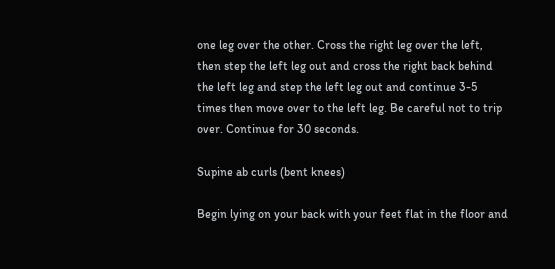one leg over the other. Cross the right leg over the left, then step the left leg out and cross the right back behind the left leg and step the left leg out and continue 3-5 times then move over to the left leg. Be careful not to trip over. Continue for 30 seconds.

Supine ab curls (bent knees)

Begin lying on your back with your feet flat in the floor and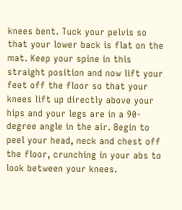knees bent. Tuck your pelvis so that your lower back is flat on the mat. Keep your spine in this straight position and now lift your feet off the floor so that your knees lift up directly above your hips and your legs are in a 90-degree angle in the air. Begin to peel your head, neck and chest off the floor, crunching in your abs to look between your knees.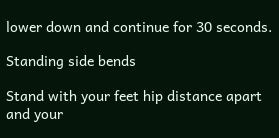lower down and continue for 30 seconds.

Standing side bends

Stand with your feet hip distance apart and your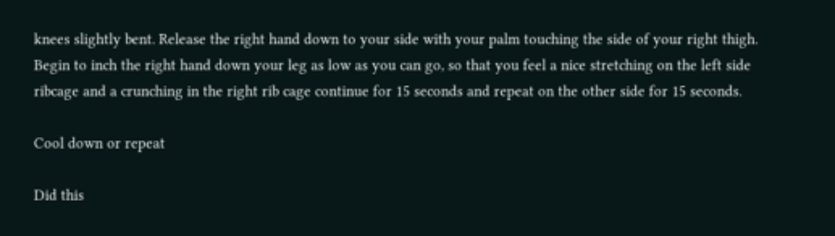knees slightly bent. Release the right hand down to your side with your palm touching the side of your right thigh. Begin to inch the right hand down your leg as low as you can go, so that you feel a nice stretching on the left side ribcage and a crunching in the right rib cage continue for 15 seconds and repeat on the other side for 15 seconds.

Cool down or repeat

Did this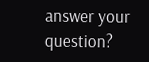answer your question?